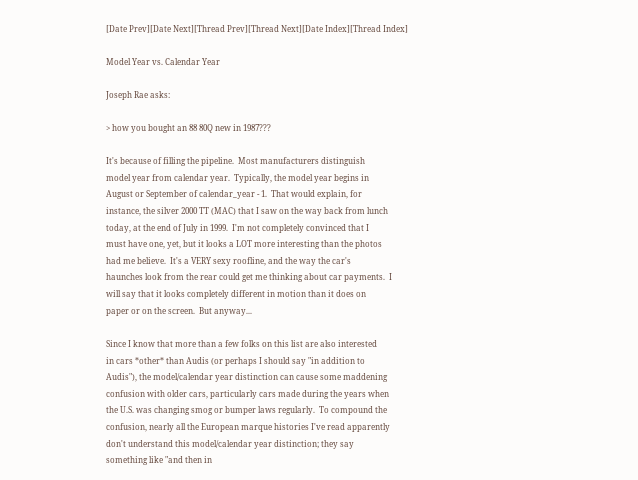[Date Prev][Date Next][Thread Prev][Thread Next][Date Index][Thread Index]

Model Year vs. Calendar Year

Joseph Rae asks:

> how you bought an 88 80Q new in 1987???

It's because of filling the pipeline.  Most manufacturers distinguish
model year from calendar year.  Typically, the model year begins in
August or September of calendar_year - 1.  That would explain, for
instance, the silver 2000 TT (MAC) that I saw on the way back from lunch
today, at the end of July in 1999.  I'm not completely convinced that I
must have one, yet, but it looks a LOT more interesting than the photos
had me believe.  It's a VERY sexy roofline, and the way the car's
haunches look from the rear could get me thinking about car payments.  I
will say that it looks completely different in motion than it does on
paper or on the screen.  But anyway...

Since I know that more than a few folks on this list are also interested
in cars *other* than Audis (or perhaps I should say "in addition to
Audis"), the model/calendar year distinction can cause some maddening
confusion with older cars, particularly cars made during the years when
the U.S. was changing smog or bumper laws regularly.  To compound the
confusion, nearly all the European marque histories I've read apparently
don't understand this model/calendar year distinction; they say
something like "and then in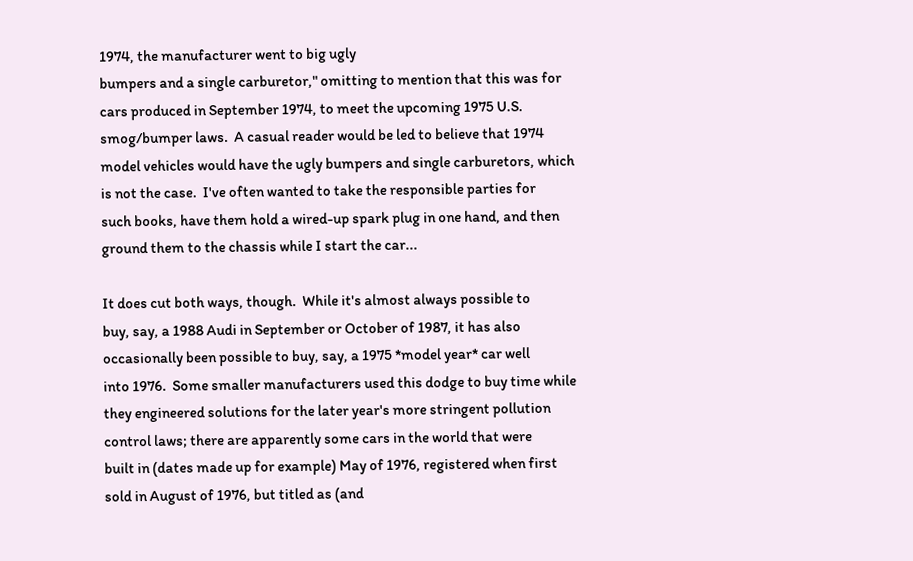1974, the manufacturer went to big ugly
bumpers and a single carburetor," omitting to mention that this was for
cars produced in September 1974, to meet the upcoming 1975 U.S.
smog/bumper laws.  A casual reader would be led to believe that 1974
model vehicles would have the ugly bumpers and single carburetors, which
is not the case.  I've often wanted to take the responsible parties for
such books, have them hold a wired-up spark plug in one hand, and then
ground them to the chassis while I start the car...

It does cut both ways, though.  While it's almost always possible to
buy, say, a 1988 Audi in September or October of 1987, it has also
occasionally been possible to buy, say, a 1975 *model year* car well
into 1976.  Some smaller manufacturers used this dodge to buy time while
they engineered solutions for the later year's more stringent pollution
control laws; there are apparently some cars in the world that were
built in (dates made up for example) May of 1976, registered when first
sold in August of 1976, but titled as (and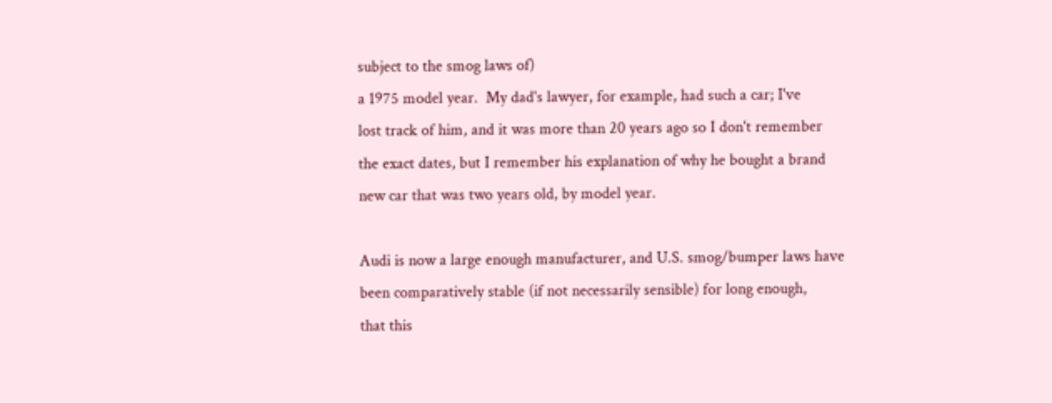subject to the smog laws of)
a 1975 model year.  My dad's lawyer, for example, had such a car; I've
lost track of him, and it was more than 20 years ago so I don't remember
the exact dates, but I remember his explanation of why he bought a brand
new car that was two years old, by model year.

Audi is now a large enough manufacturer, and U.S. smog/bumper laws have
been comparatively stable (if not necessarily sensible) for long enough,
that this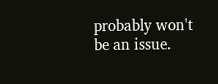probably won't be an issue.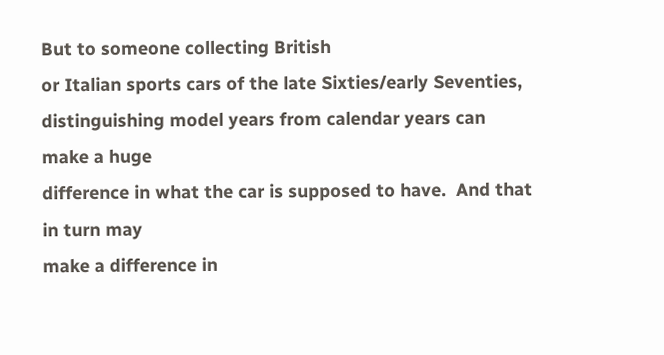But to someone collecting British
or Italian sports cars of the late Sixties/early Seventies,
distinguishing model years from calendar years can make a huge
difference in what the car is supposed to have.  And that in turn may
make a difference in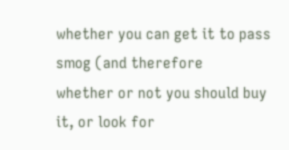whether you can get it to pass smog (and therefore
whether or not you should buy it, or look for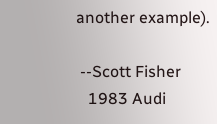another example).

 --Scott Fisher
   1983 Audi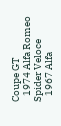Coupe GT
   1974 Alfa Romeo Spider Veloce
   1967 Alfa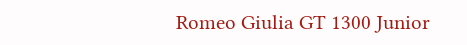Romeo Giulia GT 1300 Junior